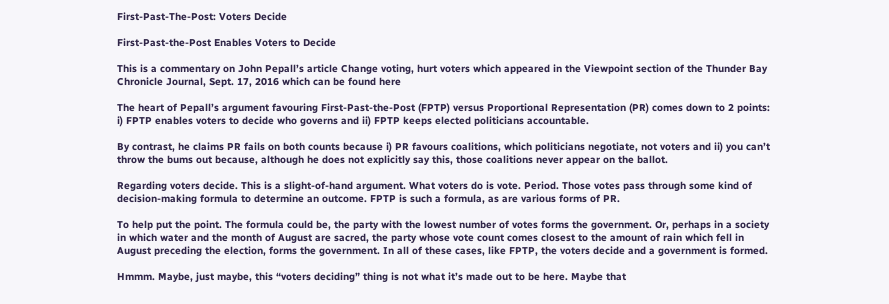First-Past-The-Post: Voters Decide

First-Past-the-Post Enables Voters to Decide

This is a commentary on John Pepall’s article Change voting, hurt voters which appeared in the Viewpoint section of the Thunder Bay Chronicle Journal, Sept. 17, 2016 which can be found here

The heart of Pepall’s argument favouring First-Past-the-Post (FPTP) versus Proportional Representation (PR) comes down to 2 points: i) FPTP enables voters to decide who governs and ii) FPTP keeps elected politicians accountable.

By contrast, he claims PR fails on both counts because i) PR favours coalitions, which politicians negotiate, not voters and ii) you can’t throw the bums out because, although he does not explicitly say this, those coalitions never appear on the ballot.

Regarding voters decide. This is a slight-of-hand argument. What voters do is vote. Period. Those votes pass through some kind of decision-making formula to determine an outcome. FPTP is such a formula, as are various forms of PR.

To help put the point. The formula could be, the party with the lowest number of votes forms the government. Or, perhaps in a society in which water and the month of August are sacred, the party whose vote count comes closest to the amount of rain which fell in August preceding the election, forms the government. In all of these cases, like FPTP, the voters decide and a government is formed.

Hmmm. Maybe, just maybe, this “voters deciding” thing is not what it’s made out to be here. Maybe that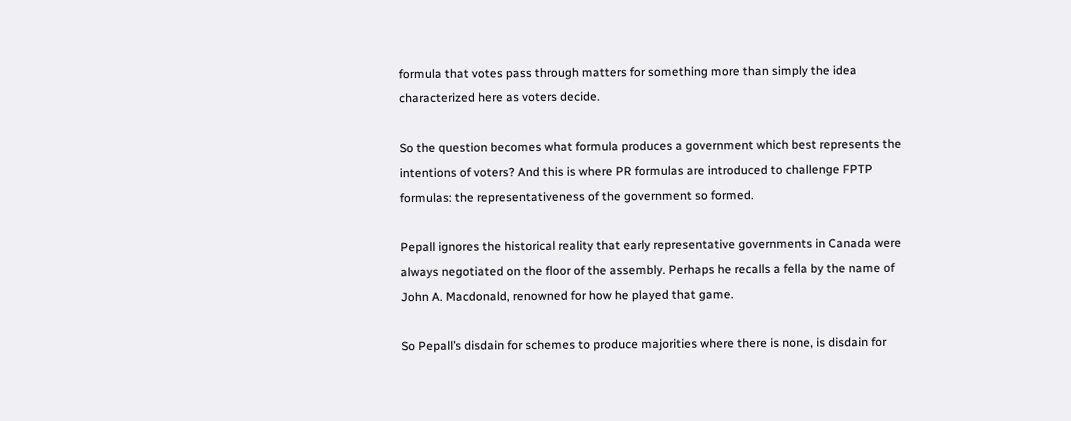formula that votes pass through matters for something more than simply the idea characterized here as voters decide.

So the question becomes what formula produces a government which best represents the intentions of voters? And this is where PR formulas are introduced to challenge FPTP formulas: the representativeness of the government so formed.

Pepall ignores the historical reality that early representative governments in Canada were always negotiated on the floor of the assembly. Perhaps he recalls a fella by the name of John A. Macdonald, renowned for how he played that game.

So Pepall’s disdain for schemes to produce majorities where there is none, is disdain for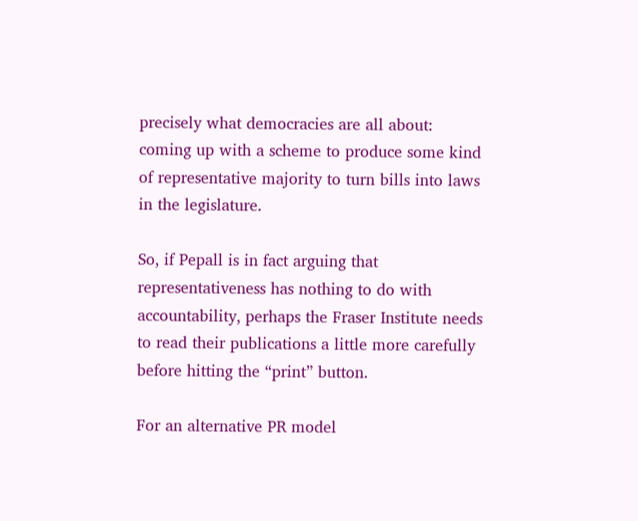precisely what democracies are all about: coming up with a scheme to produce some kind of representative majority to turn bills into laws in the legislature.

So, if Pepall is in fact arguing that representativeness has nothing to do with accountability, perhaps the Fraser Institute needs to read their publications a little more carefully before hitting the “print” button.

For an alternative PR model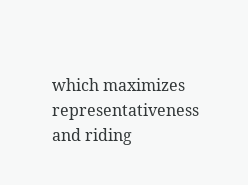which maximizes representativeness and riding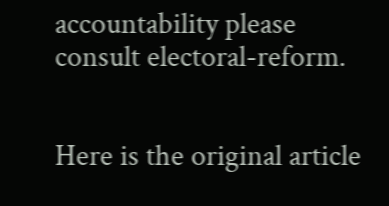accountability please consult electoral-reform.


Here is the original article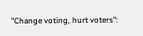"Change voting, hurt voters":